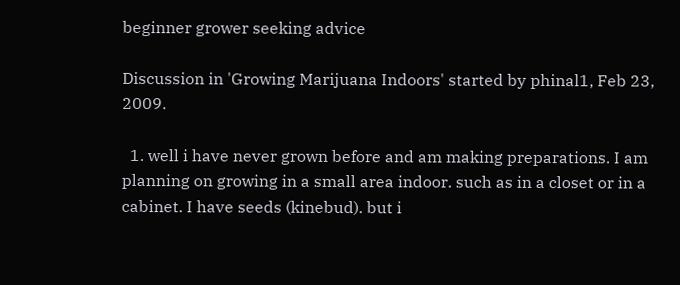beginner grower seeking advice

Discussion in 'Growing Marijuana Indoors' started by phinal1, Feb 23, 2009.

  1. well i have never grown before and am making preparations. I am planning on growing in a small area indoor. such as in a closet or in a cabinet. I have seeds (kinebud). but i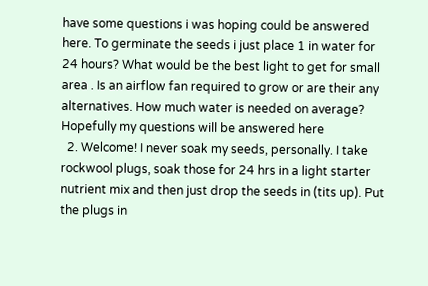have some questions i was hoping could be answered here. To germinate the seeds i just place 1 in water for 24 hours? What would be the best light to get for small area . Is an airflow fan required to grow or are their any alternatives. How much water is needed on average? Hopefully my questions will be answered here
  2. Welcome! I never soak my seeds, personally. I take rockwool plugs, soak those for 24 hrs in a light starter nutrient mix and then just drop the seeds in (tits up). Put the plugs in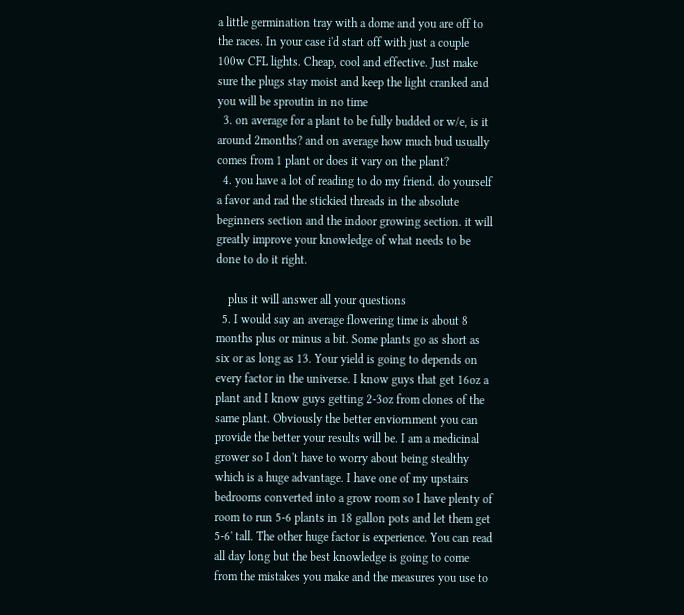a little germination tray with a dome and you are off to the races. In your case i'd start off with just a couple 100w CFL lights. Cheap, cool and effective. Just make sure the plugs stay moist and keep the light cranked and you will be sproutin in no time
  3. on average for a plant to be fully budded or w/e, is it around 2months? and on average how much bud usually comes from 1 plant or does it vary on the plant?
  4. you have a lot of reading to do my friend. do yourself a favor and rad the stickied threads in the absolute beginners section and the indoor growing section. it will greatly improve your knowledge of what needs to be done to do it right.

    plus it will answer all your questions
  5. I would say an average flowering time is about 8 months plus or minus a bit. Some plants go as short as six or as long as 13. Your yield is going to depends on every factor in the universe. I know guys that get 16oz a plant and I know guys getting 2-3oz from clones of the same plant. Obviously the better enviornment you can provide the better your results will be. I am a medicinal grower so I don't have to worry about being stealthy which is a huge advantage. I have one of my upstairs bedrooms converted into a grow room so I have plenty of room to run 5-6 plants in 18 gallon pots and let them get 5-6' tall. The other huge factor is experience. You can read all day long but the best knowledge is going to come from the mistakes you make and the measures you use to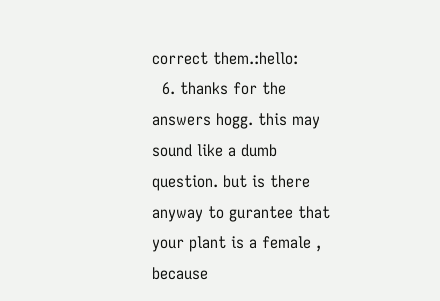correct them.:hello:
  6. thanks for the answers hogg. this may sound like a dumb question. but is there anyway to gurantee that your plant is a female , because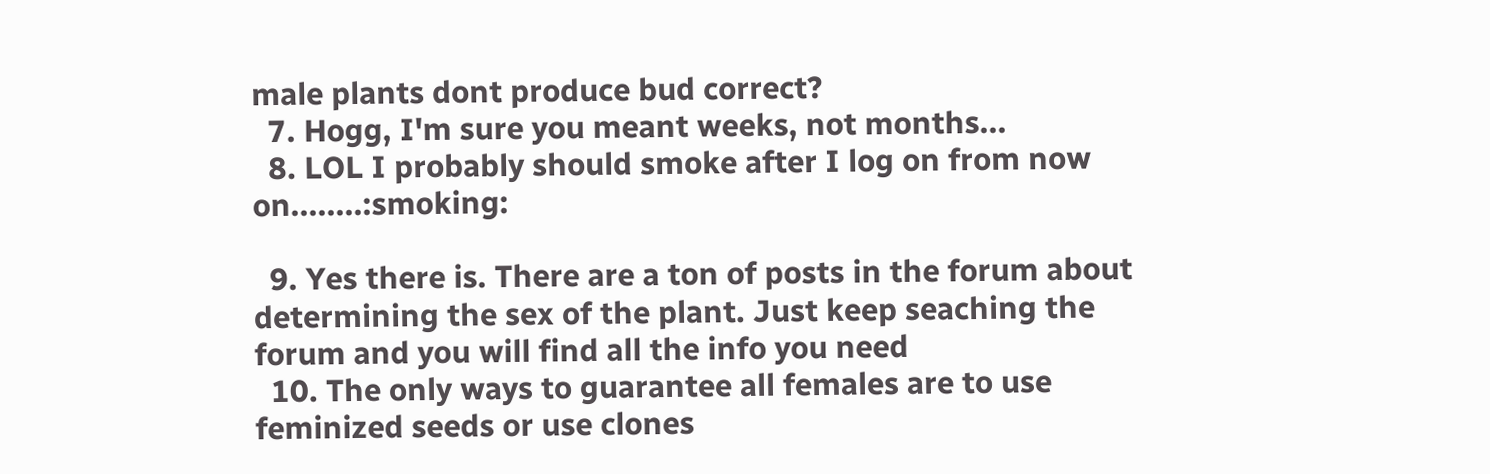male plants dont produce bud correct?
  7. Hogg, I'm sure you meant weeks, not months...
  8. LOL I probably should smoke after I log on from now on........:smoking:

  9. Yes there is. There are a ton of posts in the forum about determining the sex of the plant. Just keep seaching the forum and you will find all the info you need
  10. The only ways to guarantee all females are to use feminized seeds or use clones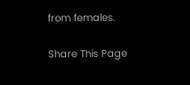from females.

Share This Page